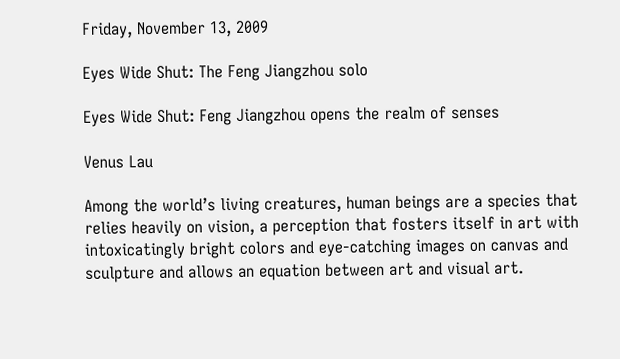Friday, November 13, 2009

Eyes Wide Shut: The Feng Jiangzhou solo

Eyes Wide Shut: Feng Jiangzhou opens the realm of senses

Venus Lau

Among the world’s living creatures, human beings are a species that relies heavily on vision, a perception that fosters itself in art with intoxicatingly bright colors and eye-catching images on canvas and sculpture and allows an equation between art and visual art.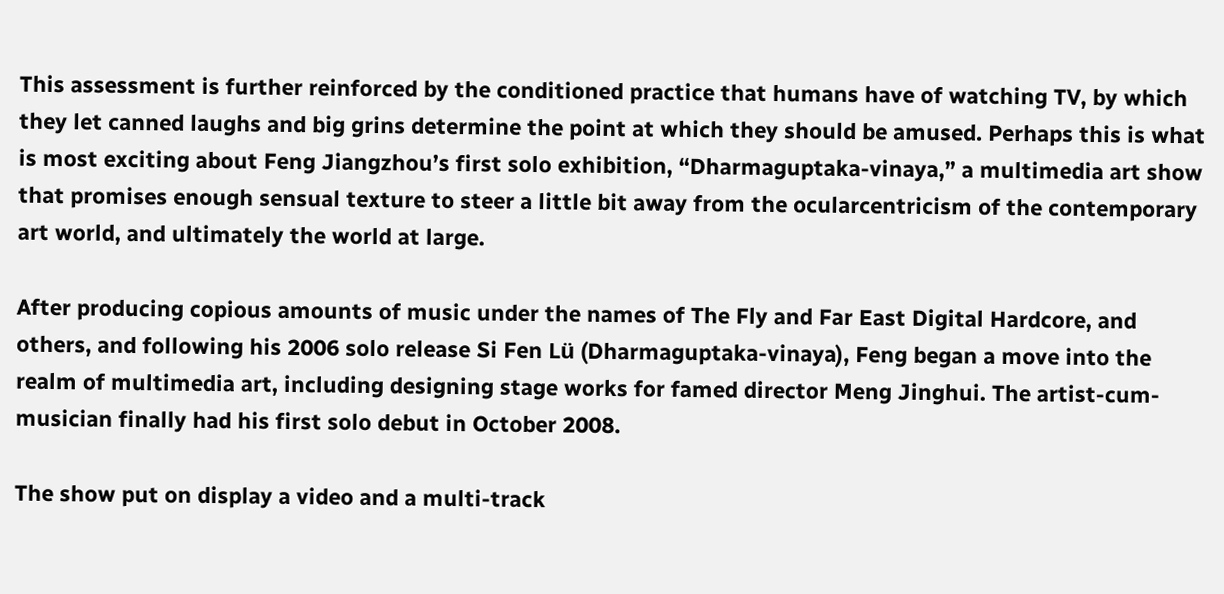This assessment is further reinforced by the conditioned practice that humans have of watching TV, by which they let canned laughs and big grins determine the point at which they should be amused. Perhaps this is what is most exciting about Feng Jiangzhou’s first solo exhibition, “Dharmaguptaka-vinaya,” a multimedia art show that promises enough sensual texture to steer a little bit away from the ocularcentricism of the contemporary art world, and ultimately the world at large.

After producing copious amounts of music under the names of The Fly and Far East Digital Hardcore, and others, and following his 2006 solo release Si Fen Lü (Dharmaguptaka-vinaya), Feng began a move into the realm of multimedia art, including designing stage works for famed director Meng Jinghui. The artist-cum-musician finally had his first solo debut in October 2008.

The show put on display a video and a multi-track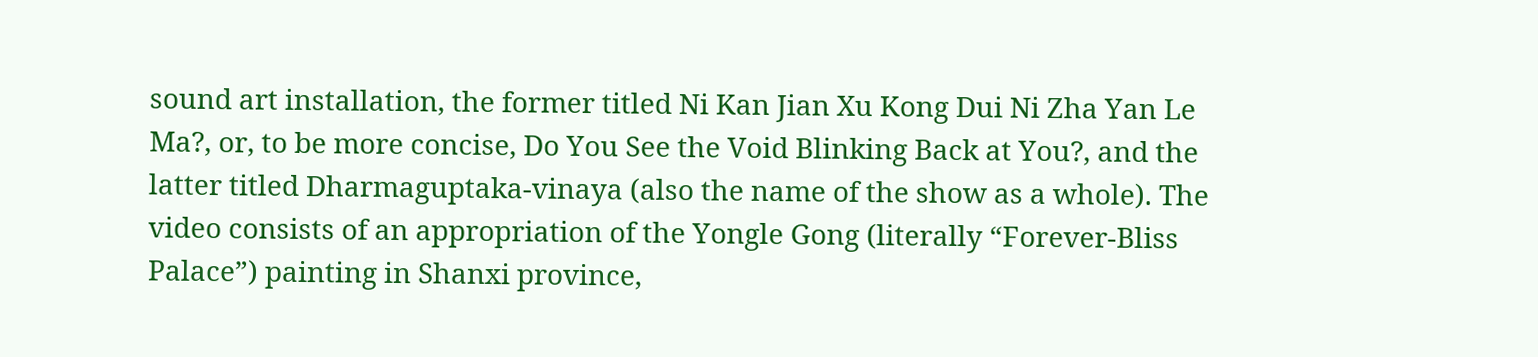sound art installation, the former titled Ni Kan Jian Xu Kong Dui Ni Zha Yan Le Ma?, or, to be more concise, Do You See the Void Blinking Back at You?, and the latter titled Dharmaguptaka-vinaya (also the name of the show as a whole). The video consists of an appropriation of the Yongle Gong (literally “Forever-Bliss Palace”) painting in Shanxi province,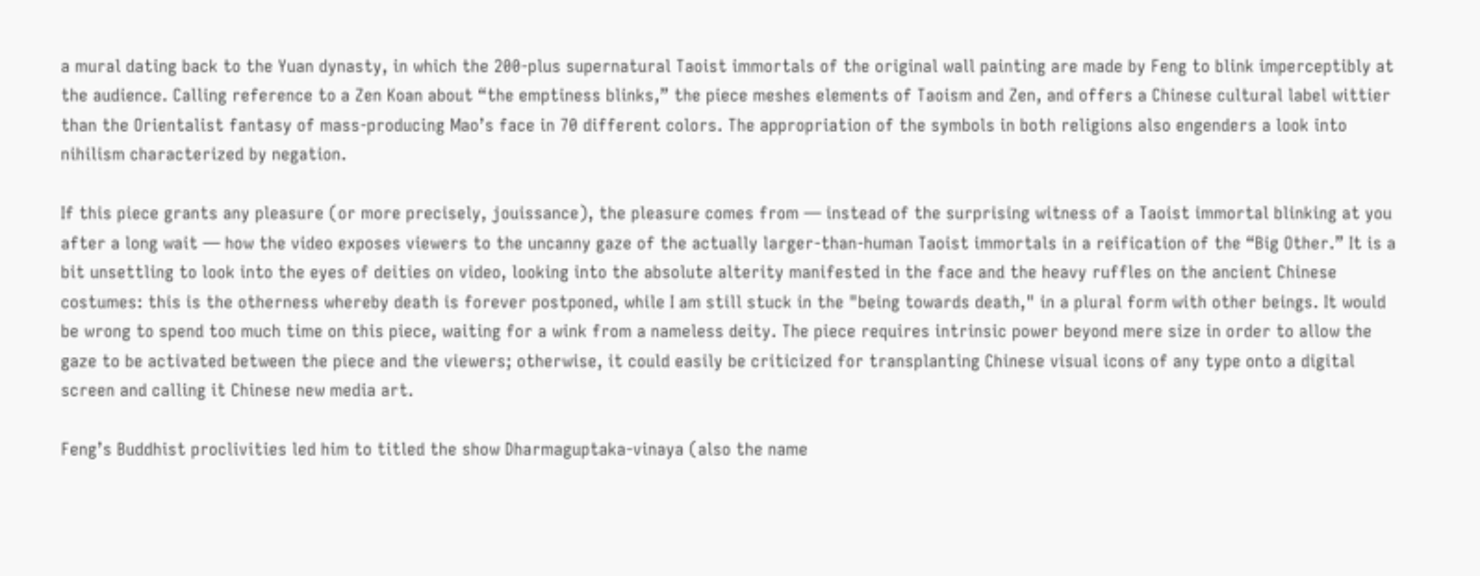a mural dating back to the Yuan dynasty, in which the 200-plus supernatural Taoist immortals of the original wall painting are made by Feng to blink imperceptibly at the audience. Calling reference to a Zen Koan about “the emptiness blinks,” the piece meshes elements of Taoism and Zen, and offers a Chinese cultural label wittier than the Orientalist fantasy of mass-producing Mao’s face in 70 different colors. The appropriation of the symbols in both religions also engenders a look into nihilism characterized by negation.

If this piece grants any pleasure (or more precisely, jouissance), the pleasure comes from — instead of the surprising witness of a Taoist immortal blinking at you after a long wait — how the video exposes viewers to the uncanny gaze of the actually larger-than-human Taoist immortals in a reification of the “Big Other.” It is a bit unsettling to look into the eyes of deities on video, looking into the absolute alterity manifested in the face and the heavy ruffles on the ancient Chinese costumes: this is the otherness whereby death is forever postponed, while I am still stuck in the "being towards death," in a plural form with other beings. It would be wrong to spend too much time on this piece, waiting for a wink from a nameless deity. The piece requires intrinsic power beyond mere size in order to allow the gaze to be activated between the piece and the viewers; otherwise, it could easily be criticized for transplanting Chinese visual icons of any type onto a digital screen and calling it Chinese new media art.

Feng’s Buddhist proclivities led him to titled the show Dharmaguptaka-vinaya (also the name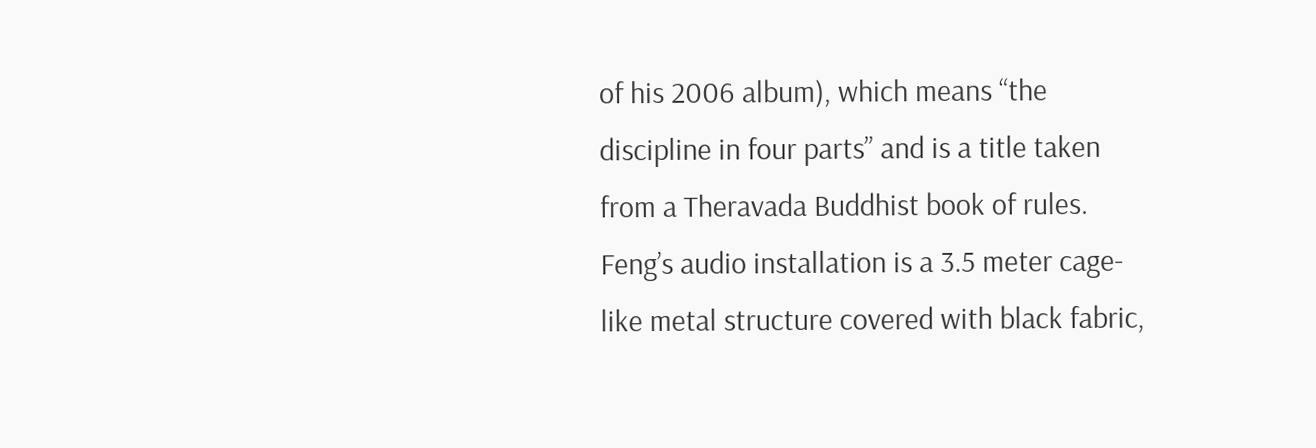of his 2006 album), which means “the discipline in four parts” and is a title taken from a Theravada Buddhist book of rules. Feng’s audio installation is a 3.5 meter cage-like metal structure covered with black fabric,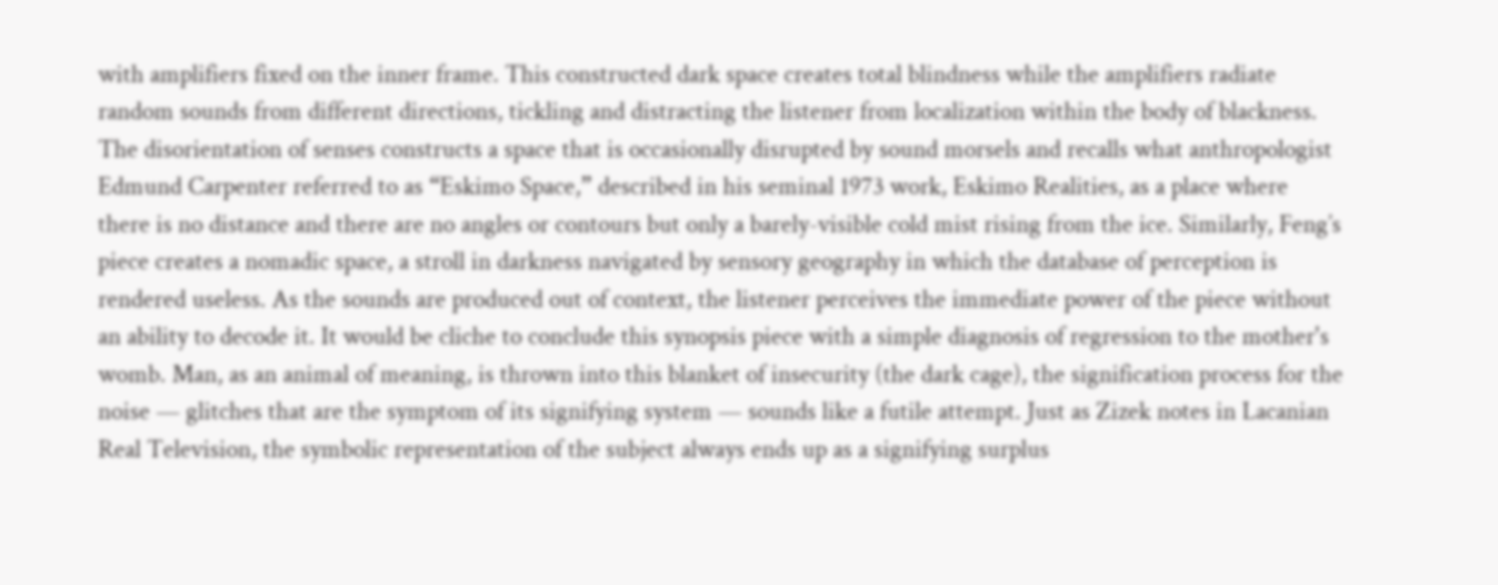with amplifiers fixed on the inner frame. This constructed dark space creates total blindness while the amplifiers radiate random sounds from different directions, tickling and distracting the listener from localization within the body of blackness. The disorientation of senses constructs a space that is occasionally disrupted by sound morsels and recalls what anthropologist Edmund Carpenter referred to as “Eskimo Space,” described in his seminal 1973 work, Eskimo Realities, as a place where there is no distance and there are no angles or contours but only a barely-visible cold mist rising from the ice. Similarly, Feng’s piece creates a nomadic space, a stroll in darkness navigated by sensory geography in which the database of perception is rendered useless. As the sounds are produced out of context, the listener perceives the immediate power of the piece without an ability to decode it. It would be cliche to conclude this synopsis piece with a simple diagnosis of regression to the mother's womb. Man, as an animal of meaning, is thrown into this blanket of insecurity (the dark cage), the signification process for the noise — glitches that are the symptom of its signifying system — sounds like a futile attempt. Just as Zizek notes in Lacanian Real Television, the symbolic representation of the subject always ends up as a signifying surplus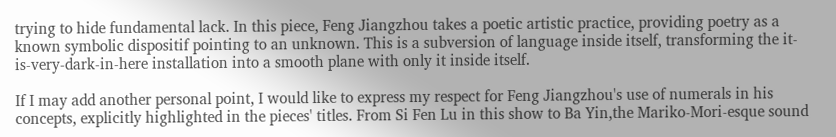trying to hide fundamental lack. In this piece, Feng Jiangzhou takes a poetic artistic practice, providing poetry as a known symbolic dispositif pointing to an unknown. This is a subversion of language inside itself, transforming the it-is-very-dark-in-here installation into a smooth plane with only it inside itself.

If I may add another personal point, I would like to express my respect for Feng Jiangzhou's use of numerals in his concepts, explicitly highlighted in the pieces' titles. From Si Fen Lu in this show to Ba Yin,the Mariko-Mori-esque sound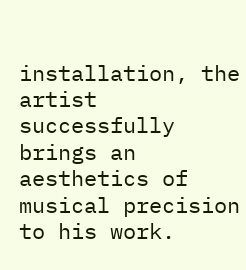installation, the artist successfully brings an aesthetics of musical precision to his work.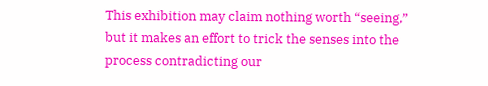This exhibition may claim nothing worth “seeing,” but it makes an effort to trick the senses into the process contradicting our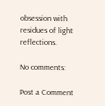obsession with residues of light reflections.

No comments:

Post a Comment